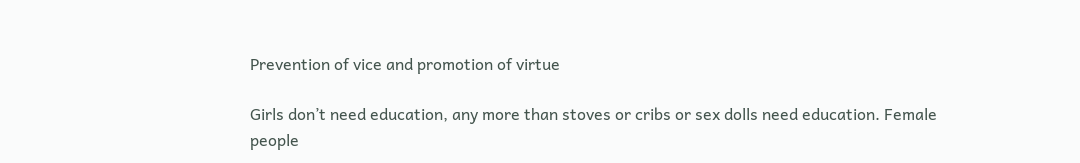Prevention of vice and promotion of virtue

Girls don’t need education, any more than stoves or cribs or sex dolls need education. Female people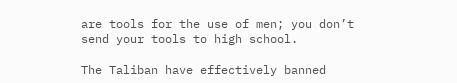are tools for the use of men; you don’t send your tools to high school.

The Taliban have effectively banned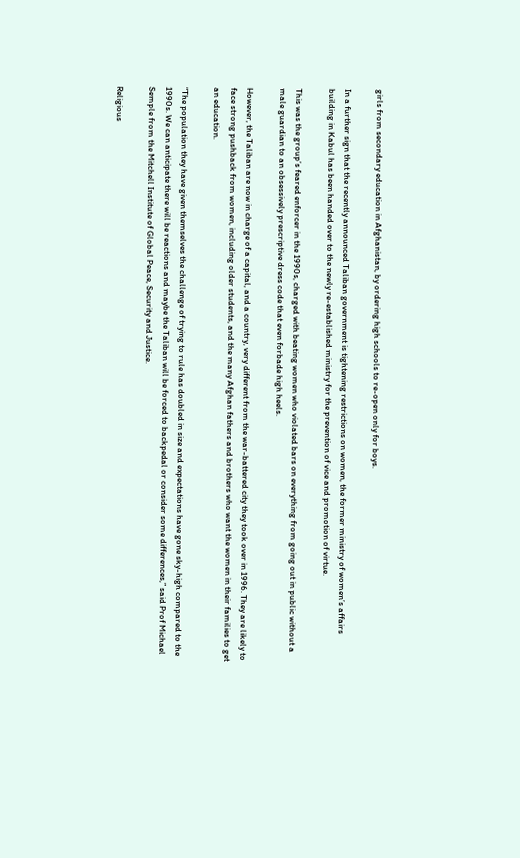girls from secondary education in Afghanistan, by ordering high schools to re-open only for boys.

In a further sign that the recently announced Taliban government is tightening restrictions on women, the former ministry of women’s affairs building in Kabul has been handed over to the newly re-established ministry for the prevention of vice and promotion of virtue.

This was the group’s feared enforcer in the 1990s, charged with beating women who violated bars on everything from going out in public without a male guardian to an obsessively prescriptive dress code that even forbade high heels.

However, the Taliban are now in charge of a capital, and a country, very different from the war-battered city they took over in 1996. They are likely to face strong pushback from women, including older students, and the many Afghan fathers and brothers who want the women in their families to get an education.

“The population they have given themselves the challenge of trying to rule has doubled in size and expectations have gone sky-high compared to the 1990s. We can anticipate there will be reactions and maybe the Taliban will be forced to backpedal or consider some differences,” said Prof Michael Semple from the Mitchell Institute of Global Peace, Security and Justice.

Religious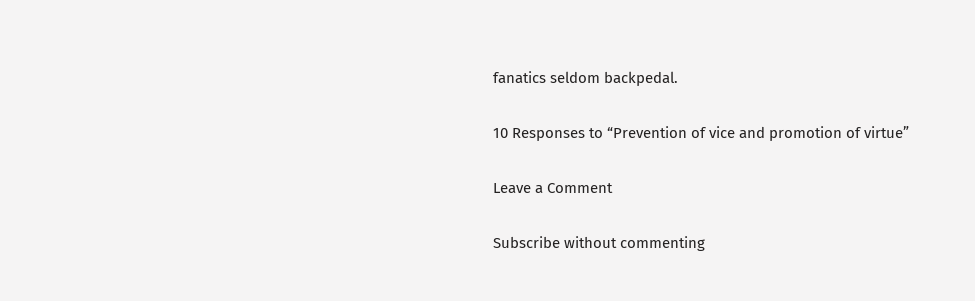fanatics seldom backpedal.

10 Responses to “Prevention of vice and promotion of virtue”

Leave a Comment

Subscribe without commenting